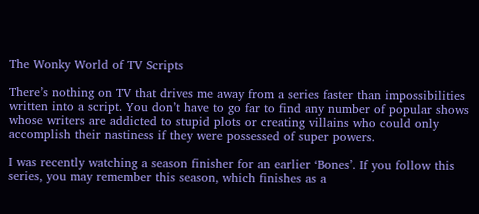The Wonky World of TV Scripts

There’s nothing on TV that drives me away from a series faster than impossibilities written into a script. You don’t have to go far to find any number of popular shows whose writers are addicted to stupid plots or creating villains who could only accomplish their nastiness if they were possessed of super powers.

I was recently watching a season finisher for an earlier ‘Bones’. If you follow this series, you may remember this season, which finishes as a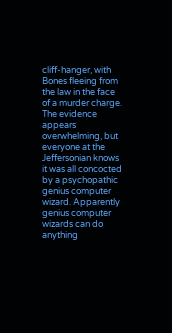cliff-hanger, with Bones fleeing from the law in the face of a murder charge. The evidence appears overwhelming, but everyone at the Jeffersonian knows it was all concocted by a psychopathic genius computer wizard. Apparently genius computer wizards can do anything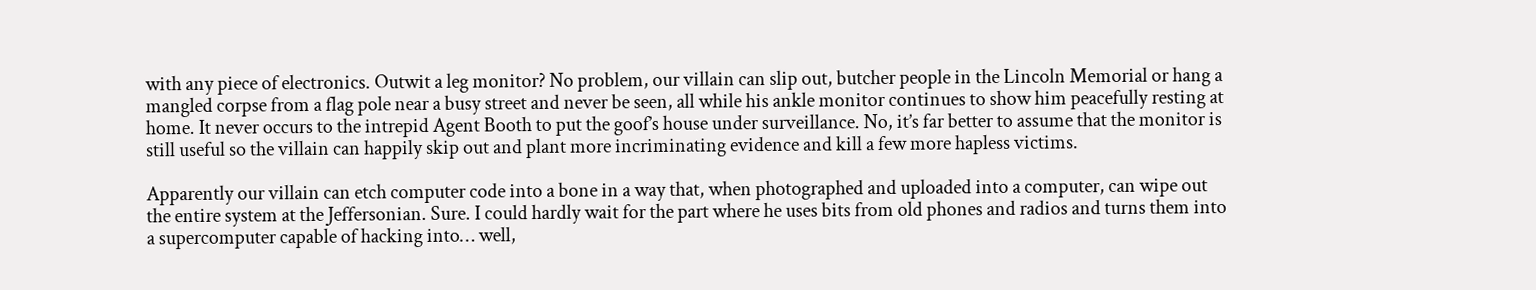with any piece of electronics. Outwit a leg monitor? No problem, our villain can slip out, butcher people in the Lincoln Memorial or hang a mangled corpse from a flag pole near a busy street and never be seen, all while his ankle monitor continues to show him peacefully resting at home. It never occurs to the intrepid Agent Booth to put the goof’s house under surveillance. No, it’s far better to assume that the monitor is still useful so the villain can happily skip out and plant more incriminating evidence and kill a few more hapless victims.

Apparently our villain can etch computer code into a bone in a way that, when photographed and uploaded into a computer, can wipe out the entire system at the Jeffersonian. Sure. I could hardly wait for the part where he uses bits from old phones and radios and turns them into a supercomputer capable of hacking into… well,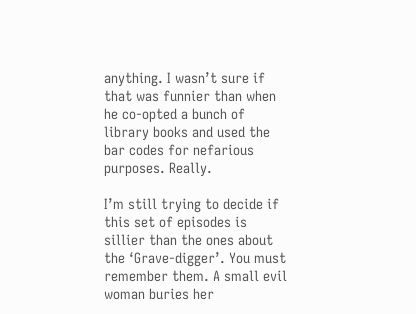anything. I wasn’t sure if that was funnier than when he co-opted a bunch of library books and used the bar codes for nefarious purposes. Really.

I’m still trying to decide if this set of episodes is sillier than the ones about the ‘Grave-digger’. You must remember them. A small evil woman buries her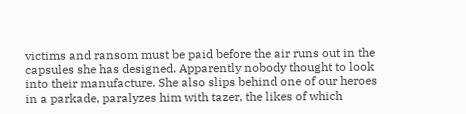victims and ransom must be paid before the air runs out in the capsules she has designed. Apparently nobody thought to look into their manufacture. She also slips behind one of our heroes in a parkade, paralyzes him with tazer, the likes of which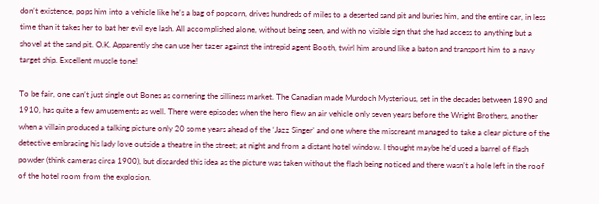don’t existence, pops him into a vehicle like he’s a bag of popcorn, drives hundreds of miles to a deserted sand pit and buries him, and the entire car, in less time than it takes her to bat her evil eye lash. All accomplished alone, without being seen, and with no visible sign that she had access to anything but a shovel at the sand pit. O.K. Apparently she can use her tazer against the intrepid agent Booth, twirl him around like a baton and transport him to a navy target ship. Excellent muscle tone!

To be fair, one can’t just single out Bones as cornering the silliness market. The Canadian made Murdoch Mysterious, set in the decades between 1890 and 1910, has quite a few amusements as well. There were episodes when the hero flew an air vehicle only seven years before the Wright Brothers, another when a villain produced a talking picture only 20 some years ahead of the ‘Jazz Singer’ and one where the miscreant managed to take a clear picture of the detective embracing his lady love outside a theatre in the street; at night and from a distant hotel window. I thought maybe he’d used a barrel of flash powder (think cameras circa 1900), but discarded this idea as the picture was taken without the flash being noticed and there wasn’t a hole left in the roof of the hotel room from the explosion.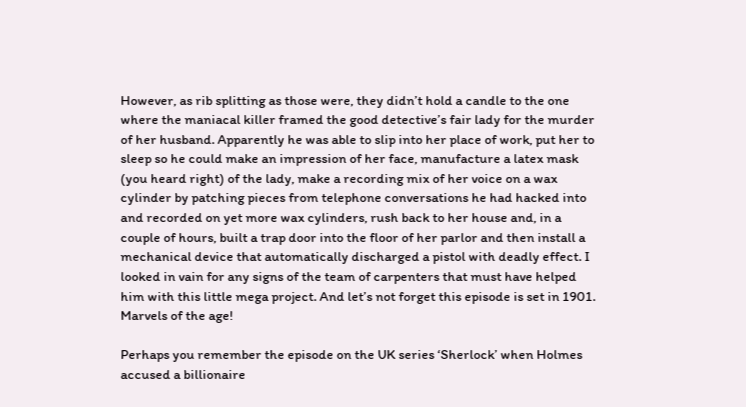However, as rib splitting as those were, they didn’t hold a candle to the one where the maniacal killer framed the good detective’s fair lady for the murder of her husband. Apparently he was able to slip into her place of work, put her to sleep so he could make an impression of her face, manufacture a latex mask (you heard right) of the lady, make a recording mix of her voice on a wax cylinder by patching pieces from telephone conversations he had hacked into and recorded on yet more wax cylinders, rush back to her house and, in a couple of hours, built a trap door into the floor of her parlor and then install a mechanical device that automatically discharged a pistol with deadly effect. I looked in vain for any signs of the team of carpenters that must have helped him with this little mega project. And let’s not forget this episode is set in 1901. Marvels of the age!

Perhaps you remember the episode on the UK series ‘Sherlock’ when Holmes accused a billionaire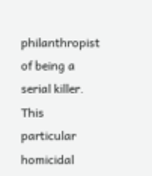philanthropist of being a serial killer. This particular homicidal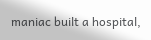maniac built a hospital,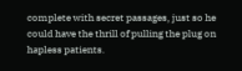complete with secret passages, just so he could have the thrill of pulling the plug on hapless patients.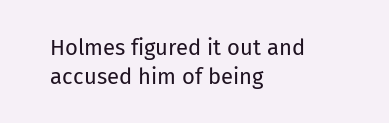Holmes figured it out and accused him of being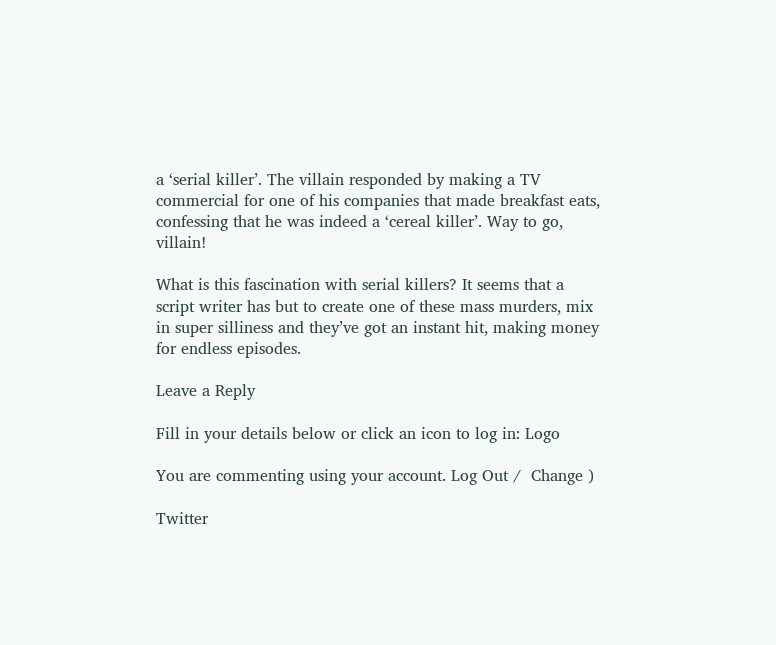a ‘serial killer’. The villain responded by making a TV commercial for one of his companies that made breakfast eats, confessing that he was indeed a ‘cereal killer’. Way to go, villain!

What is this fascination with serial killers? It seems that a script writer has but to create one of these mass murders, mix in super silliness and they’ve got an instant hit, making money for endless episodes.

Leave a Reply

Fill in your details below or click an icon to log in: Logo

You are commenting using your account. Log Out /  Change )

Twitter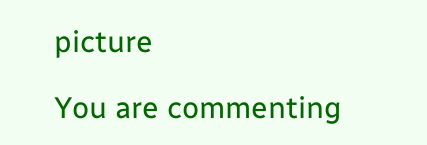picture

You are commenting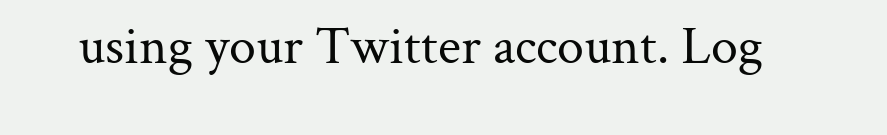using your Twitter account. Log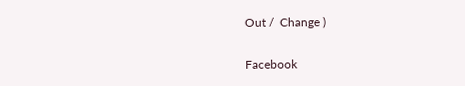Out /  Change )

Facebook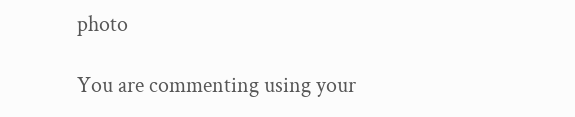photo

You are commenting using your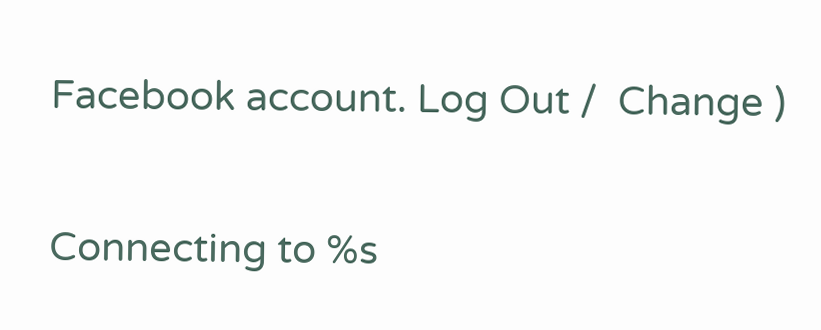Facebook account. Log Out /  Change )

Connecting to %s